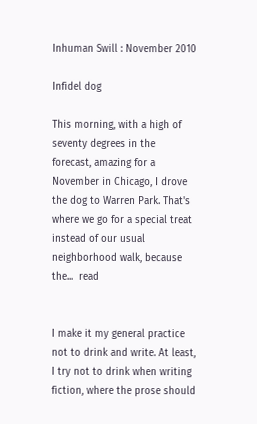Inhuman Swill : November 2010

Infidel dog

This morning, with a high of seventy degrees in the forecast, amazing for a November in Chicago, I drove the dog to Warren Park. That's where we go for a special treat instead of our usual neighborhood walk, because the...  read


I make it my general practice not to drink and write. At least, I try not to drink when writing fiction, where the prose should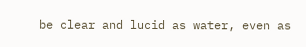be clear and lucid as water, even as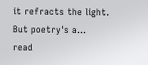it refracts the light. But poetry's a...  read